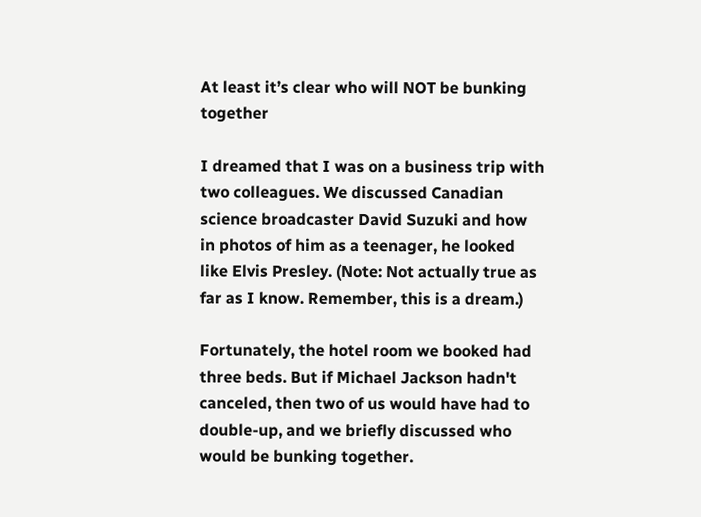At least it’s clear who will NOT be bunking together

I dreamed that I was on a business trip with two colleagues. We discussed Canadian science broadcaster David Suzuki and how in photos of him as a teenager, he looked like Elvis Presley. (Note: Not actually true as far as I know. Remember, this is a dream.)

Fortunately, the hotel room we booked had three beds. But if Michael Jackson hadn't canceled, then two of us would have had to double-up, and we briefly discussed who would be bunking together.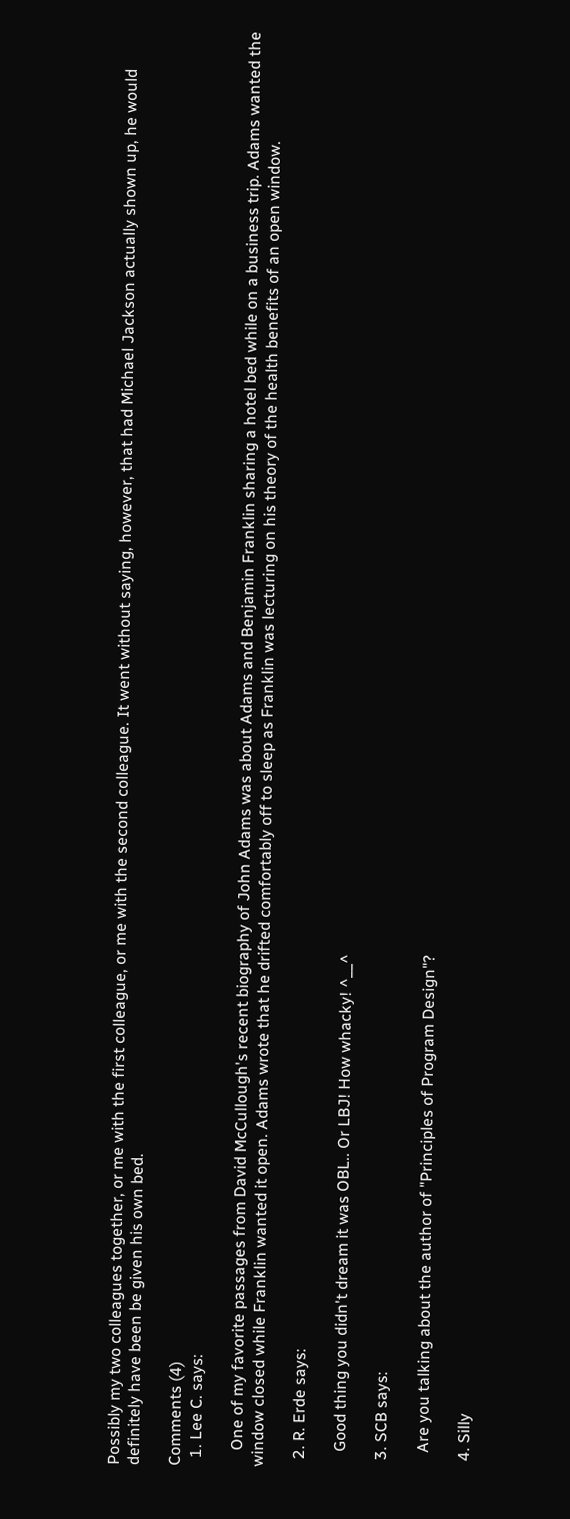Possibly my two colleagues together, or me with the first colleague, or me with the second colleague. It went without saying, however, that had Michael Jackson actually shown up, he would definitely have been be given his own bed.

Comments (4)
  1. Lee C. says:

    One of my favorite passages from David McCullough's recent biography of John Adams was about Adams and Benjamin Franklin sharing a hotel bed while on a business trip. Adams wanted the window closed while Franklin wanted it open. Adams wrote that he drifted comfortably off to sleep as Franklin was lecturing on his theory of the health benefits of an open window.

  2. R. Erde says:

    Good thing you didn't dream it was OBL.. Or LBJ! How whacky! ^__^

  3. SCB says:

    Are you talking about the author of "Principles of Program Design"?

  4. Silly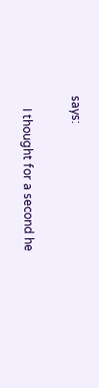says:

    I thought for a second he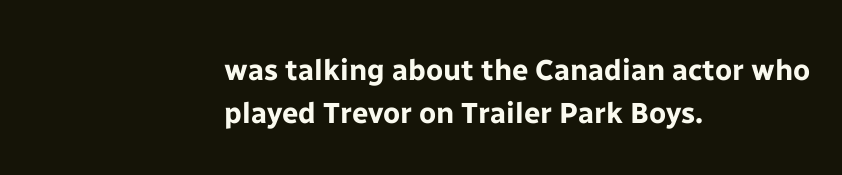was talking about the Canadian actor who played Trevor on Trailer Park Boys.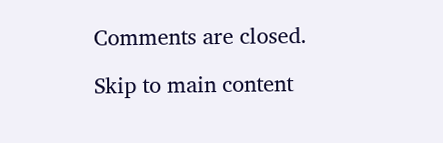Comments are closed.

Skip to main content